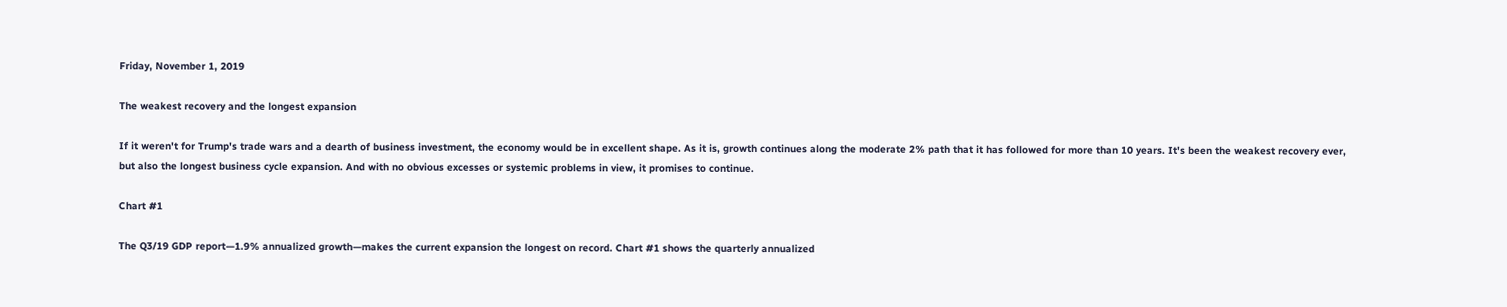Friday, November 1, 2019

The weakest recovery and the longest expansion

If it weren't for Trump's trade wars and a dearth of business investment, the economy would be in excellent shape. As it is, growth continues along the moderate 2% path that it has followed for more than 10 years. It's been the weakest recovery ever, but also the longest business cycle expansion. And with no obvious excesses or systemic problems in view, it promises to continue.

Chart #1

The Q3/19 GDP report—1.9% annualized growth—makes the current expansion the longest on record. Chart #1 shows the quarterly annualized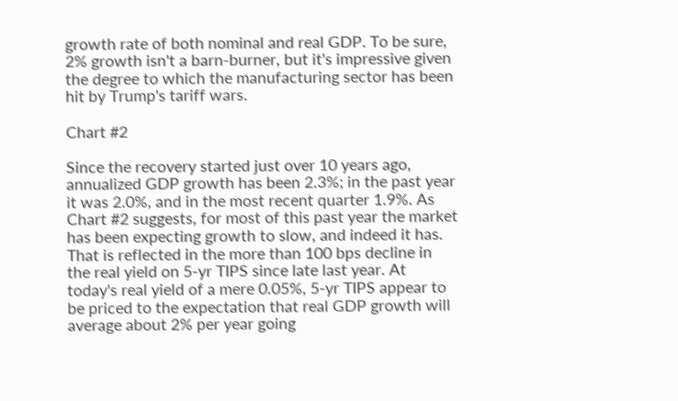growth rate of both nominal and real GDP. To be sure, 2% growth isn't a barn-burner, but it's impressive given the degree to which the manufacturing sector has been hit by Trump's tariff wars.

Chart #2

Since the recovery started just over 10 years ago, annualized GDP growth has been 2.3%; in the past year it was 2.0%, and in the most recent quarter 1.9%. As Chart #2 suggests, for most of this past year the market has been expecting growth to slow, and indeed it has. That is reflected in the more than 100 bps decline in the real yield on 5-yr TIPS since late last year. At today's real yield of a mere 0.05%, 5-yr TIPS appear to be priced to the expectation that real GDP growth will average about 2% per year going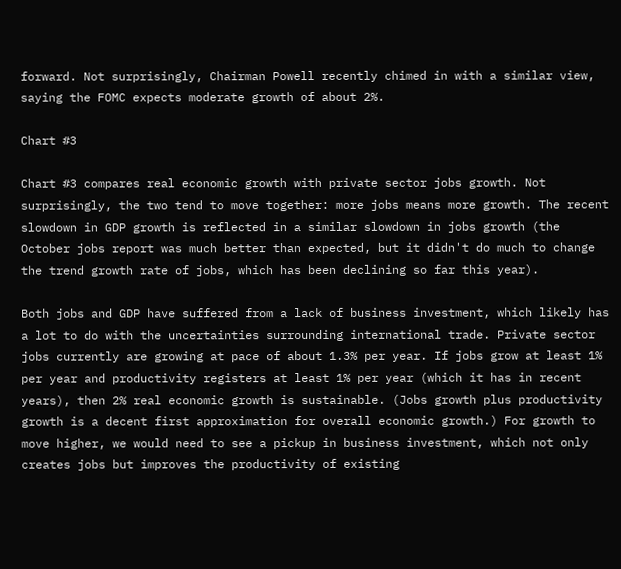forward. Not surprisingly, Chairman Powell recently chimed in with a similar view, saying the FOMC expects moderate growth of about 2%.

Chart #3

Chart #3 compares real economic growth with private sector jobs growth. Not surprisingly, the two tend to move together: more jobs means more growth. The recent slowdown in GDP growth is reflected in a similar slowdown in jobs growth (the October jobs report was much better than expected, but it didn't do much to change the trend growth rate of jobs, which has been declining so far this year).

Both jobs and GDP have suffered from a lack of business investment, which likely has a lot to do with the uncertainties surrounding international trade. Private sector jobs currently are growing at pace of about 1.3% per year. If jobs grow at least 1% per year and productivity registers at least 1% per year (which it has in recent years), then 2% real economic growth is sustainable. (Jobs growth plus productivity growth is a decent first approximation for overall economic growth.) For growth to move higher, we would need to see a pickup in business investment, which not only creates jobs but improves the productivity of existing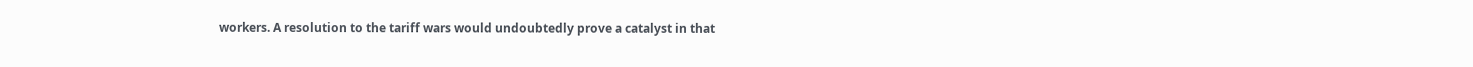workers. A resolution to the tariff wars would undoubtedly prove a catalyst in that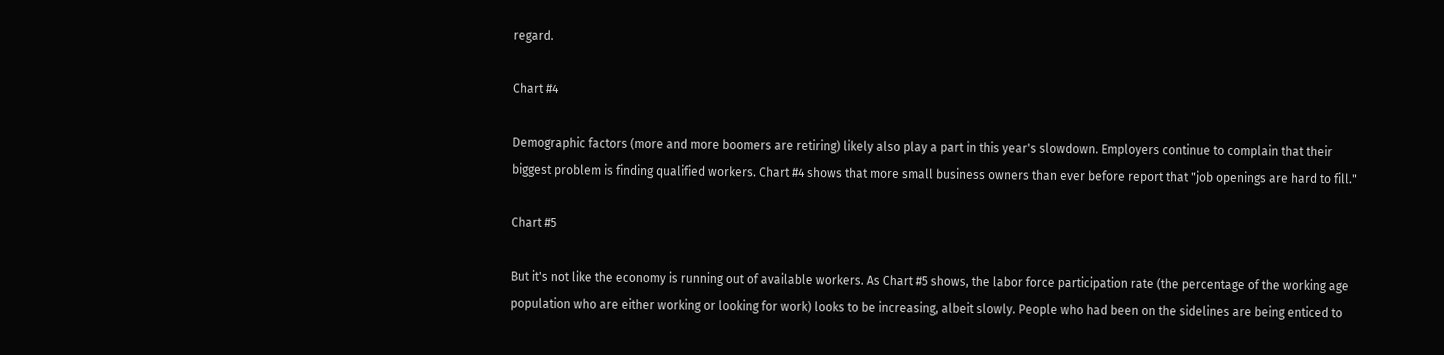regard.

Chart #4

Demographic factors (more and more boomers are retiring) likely also play a part in this year's slowdown. Employers continue to complain that their biggest problem is finding qualified workers. Chart #4 shows that more small business owners than ever before report that "job openings are hard to fill."

Chart #5

But it's not like the economy is running out of available workers. As Chart #5 shows, the labor force participation rate (the percentage of the working age population who are either working or looking for work) looks to be increasing, albeit slowly. People who had been on the sidelines are being enticed to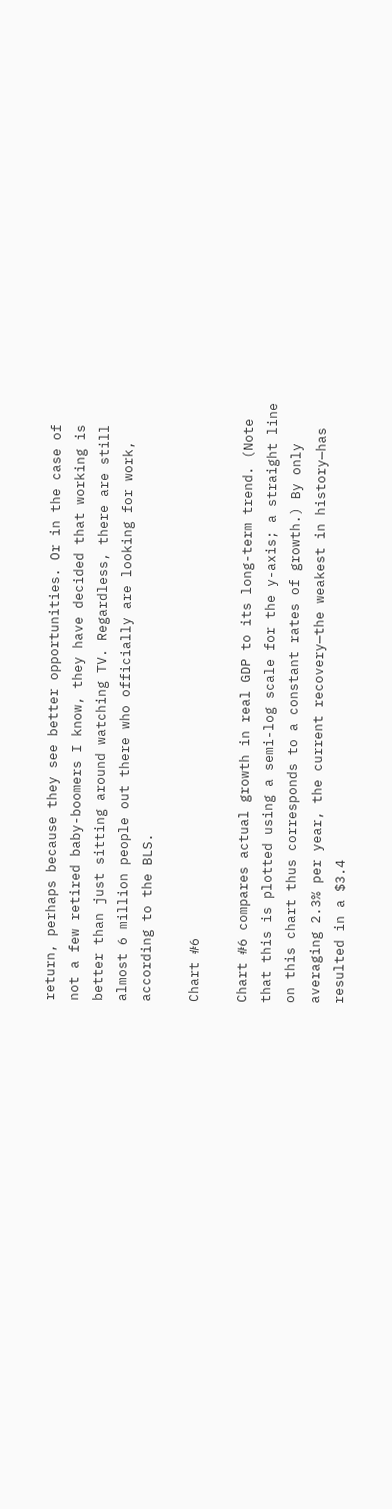return, perhaps because they see better opportunities. Or in the case of not a few retired baby-boomers I know, they have decided that working is better than just sitting around watching TV. Regardless, there are still almost 6 million people out there who officially are looking for work, according to the BLS.

Chart #6

Chart #6 compares actual growth in real GDP to its long-term trend. (Note that this is plotted using a semi-log scale for the y-axis; a straight line on this chart thus corresponds to a constant rates of growth.) By only averaging 2.3% per year, the current recovery—the weakest in history—has resulted in a $3.4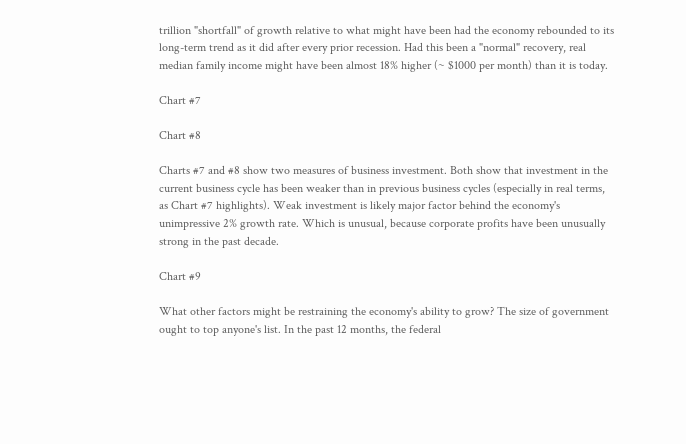trillion "shortfall" of growth relative to what might have been had the economy rebounded to its long-term trend as it did after every prior recession. Had this been a "normal" recovery, real median family income might have been almost 18% higher (~ $1000 per month) than it is today.

Chart #7

Chart #8

Charts #7 and #8 show two measures of business investment. Both show that investment in the current business cycle has been weaker than in previous business cycles (especially in real terms, as Chart #7 highlights). Weak investment is likely major factor behind the economy's unimpressive 2% growth rate. Which is unusual, because corporate profits have been unusually strong in the past decade.

Chart #9

What other factors might be restraining the economy's ability to grow? The size of government ought to top anyone's list. In the past 12 months, the federal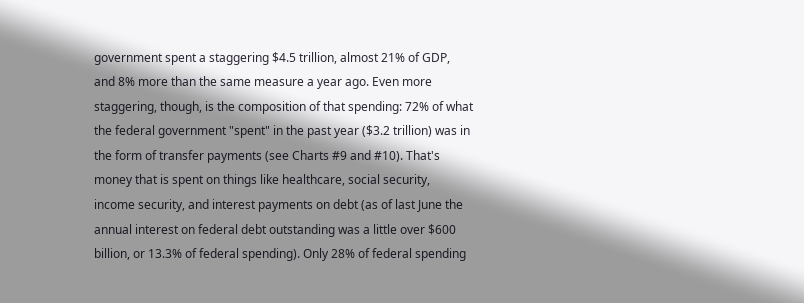government spent a staggering $4.5 trillion, almost 21% of GDP, and 8% more than the same measure a year ago. Even more staggering, though, is the composition of that spending: 72% of what the federal government "spent" in the past year ($3.2 trillion) was in the form of transfer payments (see Charts #9 and #10). That's money that is spent on things like healthcare, social security, income security, and interest payments on debt (as of last June the annual interest on federal debt outstanding was a little over $600 billion, or 13.3% of federal spending). Only 28% of federal spending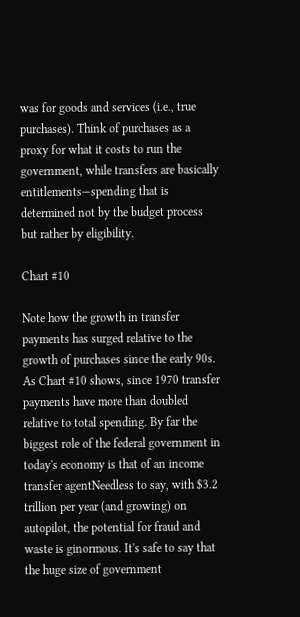was for goods and services (i.e., true purchases). Think of purchases as a proxy for what it costs to run the government, while transfers are basically entitlements—spending that is determined not by the budget process but rather by eligibility.

Chart #10

Note how the growth in transfer payments has surged relative to the growth of purchases since the early 90s. As Chart #10 shows, since 1970 transfer payments have more than doubled relative to total spending. By far the biggest role of the federal government in today's economy is that of an income transfer agentNeedless to say, with $3.2 trillion per year (and growing) on autopilot, the potential for fraud and waste is ginormous. It's safe to say that the huge size of government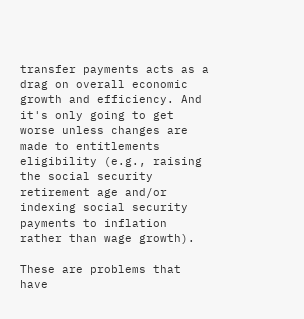transfer payments acts as a drag on overall economic growth and efficiency. And it's only going to get worse unless changes are made to entitlements eligibility (e.g., raising the social security retirement age and/or indexing social security payments to inflation rather than wage growth).

These are problems that have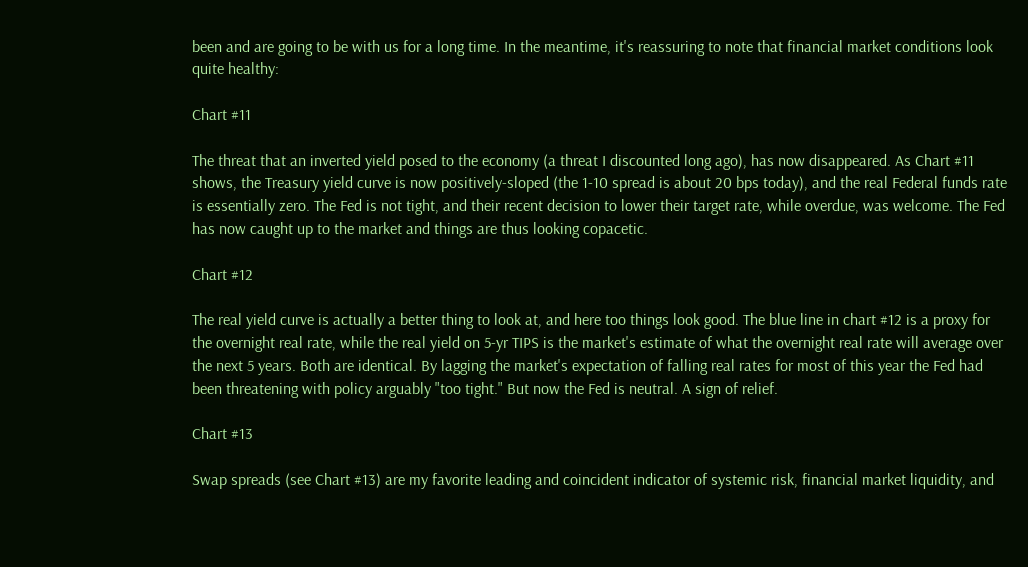been and are going to be with us for a long time. In the meantime, it's reassuring to note that financial market conditions look quite healthy:

Chart #11

The threat that an inverted yield posed to the economy (a threat I discounted long ago), has now disappeared. As Chart #11 shows, the Treasury yield curve is now positively-sloped (the 1-10 spread is about 20 bps today), and the real Federal funds rate is essentially zero. The Fed is not tight, and their recent decision to lower their target rate, while overdue, was welcome. The Fed has now caught up to the market and things are thus looking copacetic.

Chart #12

The real yield curve is actually a better thing to look at, and here too things look good. The blue line in chart #12 is a proxy for the overnight real rate, while the real yield on 5-yr TIPS is the market's estimate of what the overnight real rate will average over the next 5 years. Both are identical. By lagging the market's expectation of falling real rates for most of this year the Fed had been threatening with policy arguably "too tight." But now the Fed is neutral. A sign of relief.

Chart #13

Swap spreads (see Chart #13) are my favorite leading and coincident indicator of systemic risk, financial market liquidity, and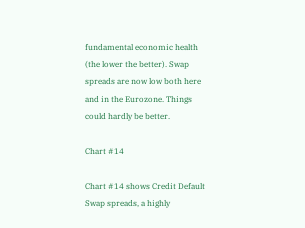fundamental economic health (the lower the better). Swap spreads are now low both here and in the Eurozone. Things could hardly be better.

Chart #14

Chart #14 shows Credit Default Swap spreads, a highly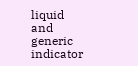liquid and generic indicator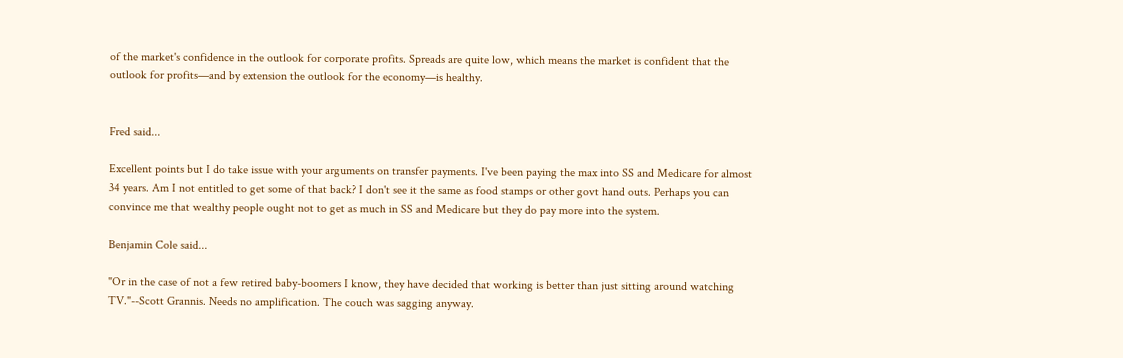of the market's confidence in the outlook for corporate profits. Spreads are quite low, which means the market is confident that the outlook for profits—and by extension the outlook for the economy—is healthy.


Fred said...

Excellent points but I do take issue with your arguments on transfer payments. I've been paying the max into SS and Medicare for almost 34 years. Am I not entitled to get some of that back? I don't see it the same as food stamps or other govt hand outs. Perhaps you can convince me that wealthy people ought not to get as much in SS and Medicare but they do pay more into the system.

Benjamin Cole said...

"Or in the case of not a few retired baby-boomers I know, they have decided that working is better than just sitting around watching TV."--Scott Grannis. Needs no amplification. The couch was sagging anyway.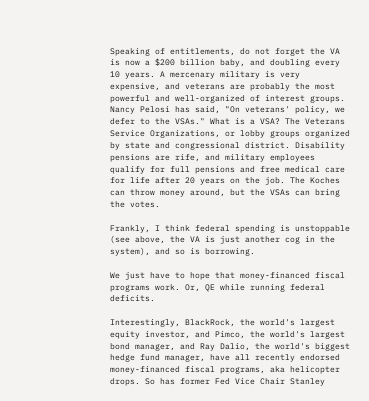Speaking of entitlements, do not forget the VA is now a $200 billion baby, and doubling every 10 years. A mercenary military is very expensive, and veterans are probably the most powerful and well-organized of interest groups. Nancy Pelosi has said, "On veterans' policy, we defer to the VSAs." What is a VSA? The Veterans Service Organizations, or lobby groups organized by state and congressional district. Disability pensions are rife, and military employees qualify for full pensions and free medical care for life after 20 years on the job. The Koches can throw money around, but the VSAs can bring the votes.

Frankly, I think federal spending is unstoppable (see above, the VA is just another cog in the system), and so is borrowing.

We just have to hope that money-financed fiscal programs work. Or, QE while running federal deficits.

Interestingly, BlackRock, the world's largest equity investor, and Pimco, the world's largest bond manager, and Ray Dalio, the world's biggest hedge fund manager, have all recently endorsed money-financed fiscal programs, aka helicopter drops. So has former Fed Vice Chair Stanley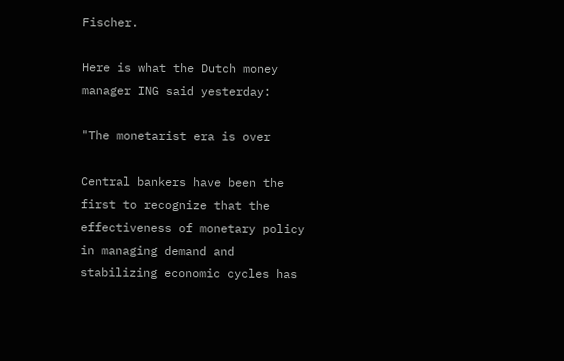Fischer.

Here is what the Dutch money manager ING said yesterday:

"The monetarist era is over

Central bankers have been the first to recognize that the effectiveness of monetary policy in managing demand and stabilizing economic cycles has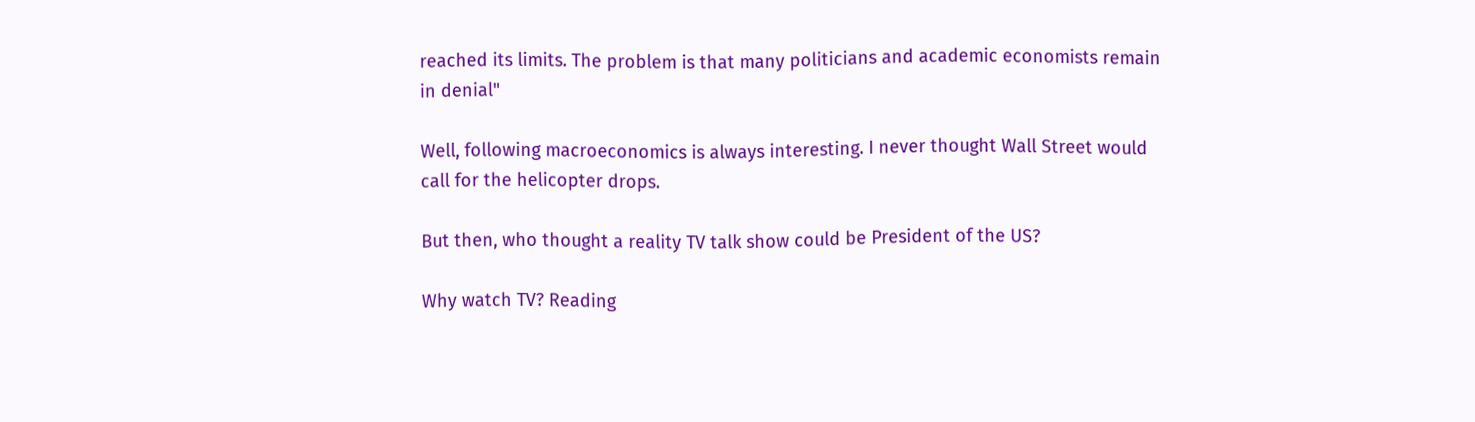reached its limits. The problem is that many politicians and academic economists remain in denial"

Well, following macroeconomics is always interesting. I never thought Wall Street would call for the helicopter drops.

But then, who thought a reality TV talk show could be President of the US?

Why watch TV? Reading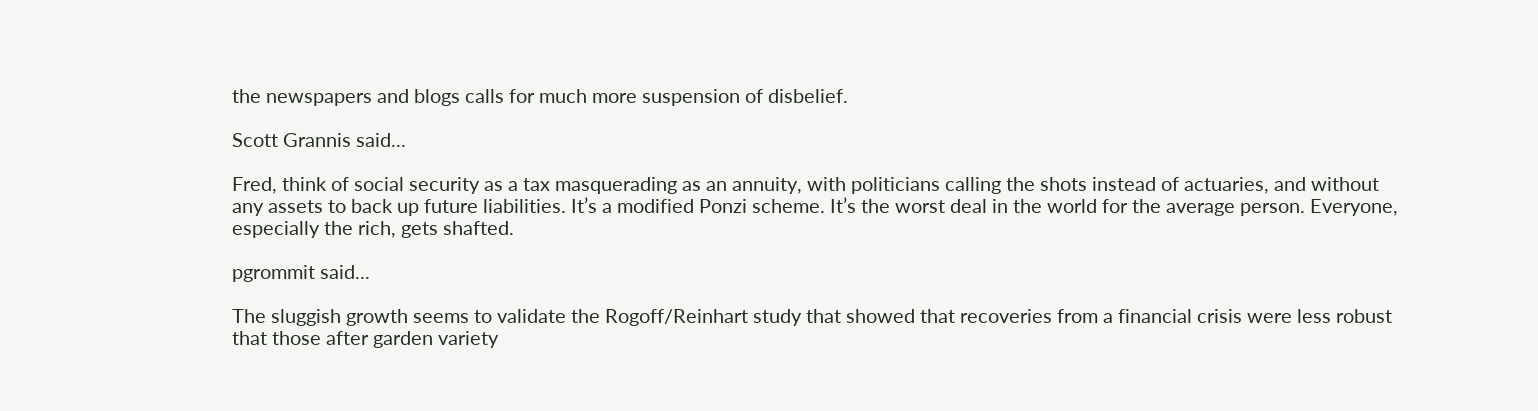the newspapers and blogs calls for much more suspension of disbelief.

Scott Grannis said...

Fred, think of social security as a tax masquerading as an annuity, with politicians calling the shots instead of actuaries, and without any assets to back up future liabilities. It’s a modified Ponzi scheme. It’s the worst deal in the world for the average person. Everyone, especially the rich, gets shafted.

pgrommit said...

The sluggish growth seems to validate the Rogoff/Reinhart study that showed that recoveries from a financial crisis were less robust that those after garden variety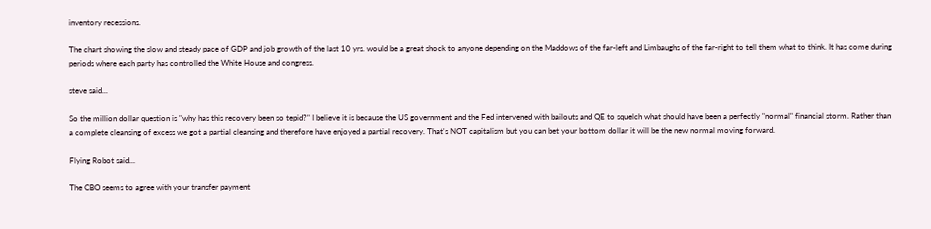inventory recessions.

The chart showing the slow and steady pace of GDP and job growth of the last 10 yrs. would be a great shock to anyone depending on the Maddows of the far-left and Limbaughs of the far-right to tell them what to think. It has come during periods where each party has controlled the White House and congress.

steve said...

So the million dollar question is "why has this recovery been so tepid?" I believe it is because the US government and the Fed intervened with bailouts and QE to squelch what should have been a perfectly "normal" financial storm. Rather than a complete cleansing of excess we got a partial cleansing and therefore have enjoyed a partial recovery. That's NOT capitalism but you can bet your bottom dollar it will be the new normal moving forward.

Flying Robot said...

The CBO seems to agree with your transfer payment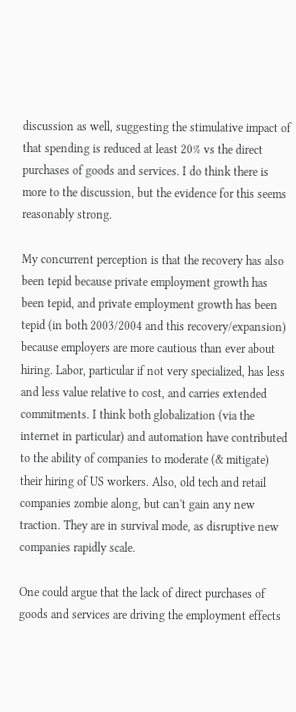discussion as well, suggesting the stimulative impact of that spending is reduced at least 20% vs the direct purchases of goods and services. I do think there is more to the discussion, but the evidence for this seems reasonably strong.

My concurrent perception is that the recovery has also been tepid because private employment growth has been tepid, and private employment growth has been tepid (in both 2003/2004 and this recovery/expansion) because employers are more cautious than ever about hiring. Labor, particular if not very specialized, has less and less value relative to cost, and carries extended commitments. I think both globalization (via the internet in particular) and automation have contributed to the ability of companies to moderate (& mitigate) their hiring of US workers. Also, old tech and retail companies zombie along, but can't gain any new traction. They are in survival mode, as disruptive new companies rapidly scale.

One could argue that the lack of direct purchases of goods and services are driving the employment effects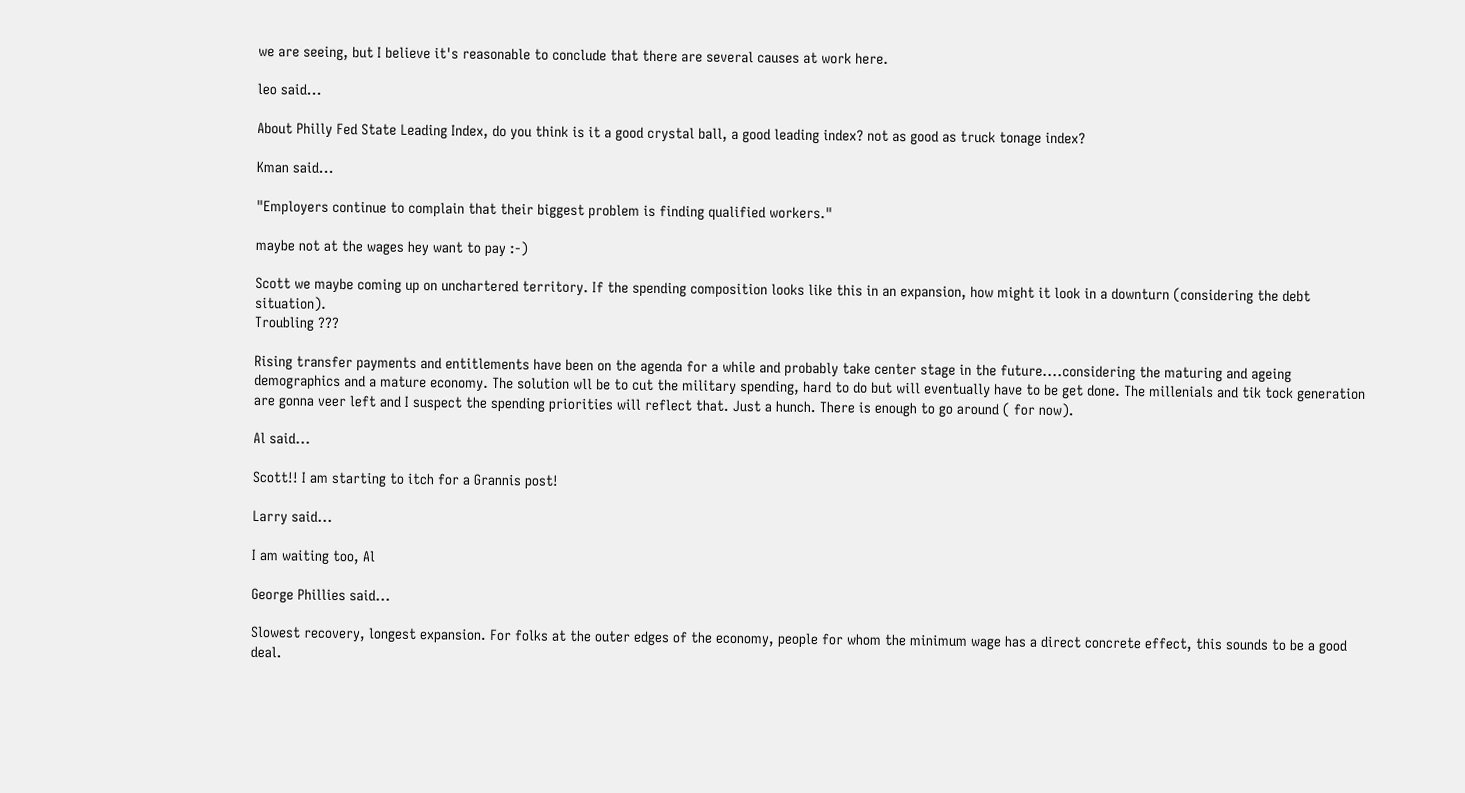we are seeing, but I believe it's reasonable to conclude that there are several causes at work here.

leo said...

About Philly Fed State Leading Index, do you think is it a good crystal ball, a good leading index? not as good as truck tonage index?

Kman said...

"Employers continue to complain that their biggest problem is finding qualified workers."

maybe not at the wages hey want to pay :-)

Scott we maybe coming up on unchartered territory. If the spending composition looks like this in an expansion, how might it look in a downturn (considering the debt situation).
Troubling ???

Rising transfer payments and entitlements have been on the agenda for a while and probably take center stage in the future....considering the maturing and ageing demographics and a mature economy. The solution wll be to cut the military spending, hard to do but will eventually have to be get done. The millenials and tik tock generation are gonna veer left and I suspect the spending priorities will reflect that. Just a hunch. There is enough to go around ( for now).

Al said...

Scott!! I am starting to itch for a Grannis post!

Larry said...

I am waiting too, Al

George Phillies said...

Slowest recovery, longest expansion. For folks at the outer edges of the economy, people for whom the minimum wage has a direct concrete effect, this sounds to be a good deal.